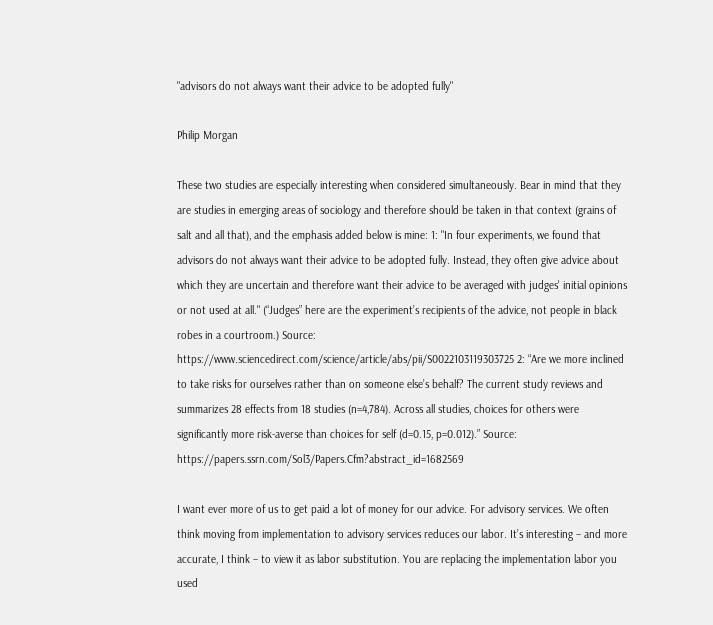"advisors do not always want their advice to be adopted fully"

Philip Morgan

These two studies are especially interesting when considered simultaneously. Bear in mind that they are studies in emerging areas of sociology and therefore should be taken in that context (grains of salt and all that), and the emphasis added below is mine: 1: "In four experiments, we found that advisors do not always want their advice to be adopted fully. Instead, they often give advice about which they are uncertain and therefore want their advice to be averaged with judges' initial opinions or not used at all." (“Judges” here are the experiment’s recipients of the advice, not people in black robes in a courtroom.) Source: https://www.sciencedirect.com/science/article/abs/pii/S0022103119303725 2: “Are we more inclined to take risks for ourselves rather than on someone else’s behalf? The current study reviews and summarizes 28 effects from 18 studies (n=4,784). Across all studies, choices for others were significantly more risk-averse than choices for self (d=0.15, p=0.012).” Source: https://papers.ssrn.com/Sol3/Papers.Cfm?abstract_id=1682569

I want ever more of us to get paid a lot of money for our advice. For advisory services. We often think moving from implementation to advisory services reduces our labor. It’s interesting – and more accurate, I think – to view it as labor substitution. You are replacing the implementation labor you used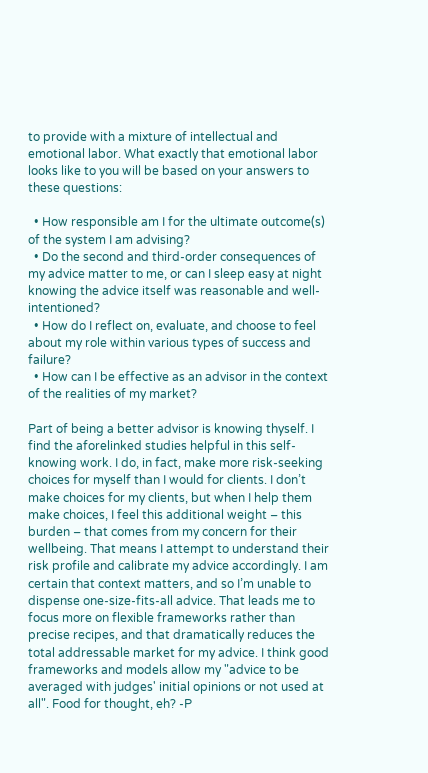to provide with a mixture of intellectual and emotional labor. What exactly that emotional labor looks like to you will be based on your answers to these questions:

  • How responsible am I for the ultimate outcome(s) of the system I am advising?
  • Do the second and third-order consequences of my advice matter to me, or can I sleep easy at night knowing the advice itself was reasonable and well-intentioned?
  • How do I reflect on, evaluate, and choose to feel about my role within various types of success and failure?
  • How can I be effective as an advisor in the context of the realities of my market?

Part of being a better advisor is knowing thyself. I find the aforelinked studies helpful in this self-knowing work. I do, in fact, make more risk-seeking choices for myself than I would for clients. I don’t make choices for my clients, but when I help them make choices, I feel this additional weight – this burden – that comes from my concern for their wellbeing. That means I attempt to understand their risk profile and calibrate my advice accordingly. I am certain that context matters, and so I’m unable to dispense one-size-fits-all advice. That leads me to focus more on flexible frameworks rather than precise recipes, and that dramatically reduces the total addressable market for my advice. I think good frameworks and models allow my "advice to be averaged with judges' initial opinions or not used at all". Food for thought, eh? -P